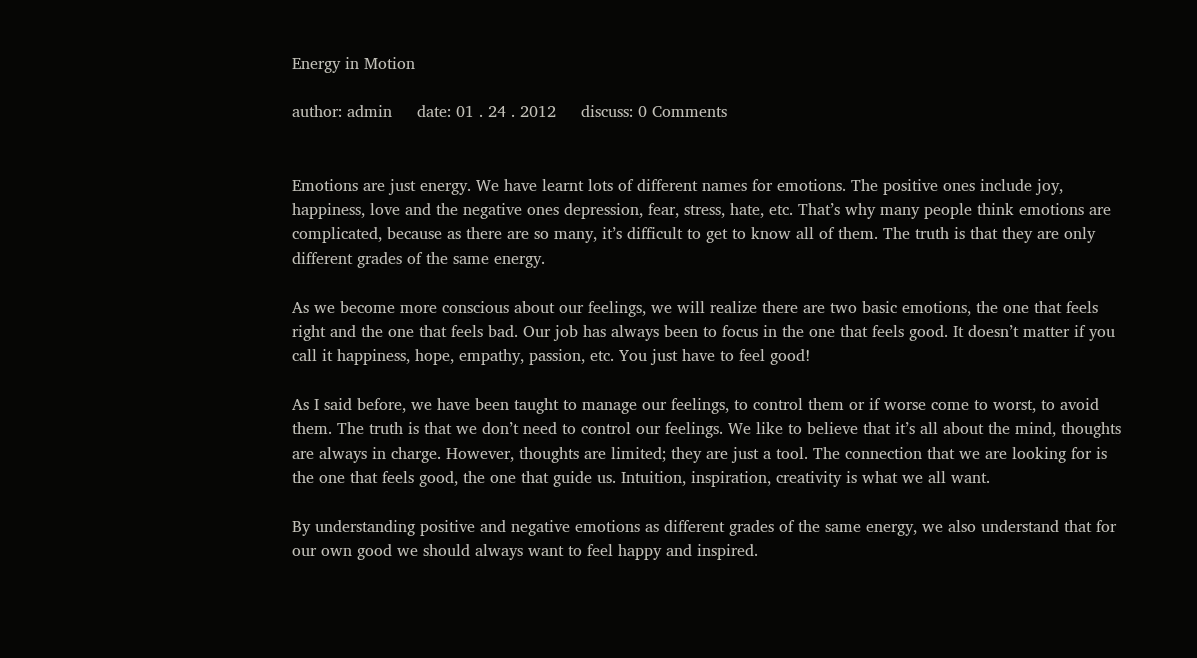Energy in Motion

author: admin     date: 01 . 24 . 2012     discuss: 0 Comments


Emotions are just energy. We have learnt lots of different names for emotions. The positive ones include joy, happiness, love and the negative ones depression, fear, stress, hate, etc. That’s why many people think emotions are complicated, because as there are so many, it’s difficult to get to know all of them. The truth is that they are only different grades of the same energy.

As we become more conscious about our feelings, we will realize there are two basic emotions, the one that feels right and the one that feels bad. Our job has always been to focus in the one that feels good. It doesn’t matter if you call it happiness, hope, empathy, passion, etc. You just have to feel good!

As I said before, we have been taught to manage our feelings, to control them or if worse come to worst, to avoid them. The truth is that we don’t need to control our feelings. We like to believe that it’s all about the mind, thoughts are always in charge. However, thoughts are limited; they are just a tool. The connection that we are looking for is the one that feels good, the one that guide us. Intuition, inspiration, creativity is what we all want.

By understanding positive and negative emotions as different grades of the same energy, we also understand that for our own good we should always want to feel happy and inspired.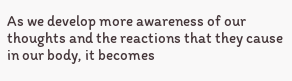As we develop more awareness of our thoughts and the reactions that they cause in our body, it becomes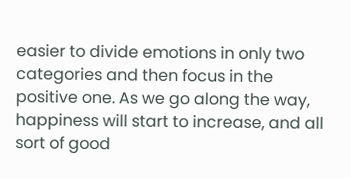easier to divide emotions in only two categories and then focus in the positive one. As we go along the way, happiness will start to increase, and all sort of good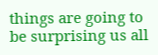things are going to be surprising us all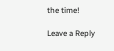the time!

Leave a Reply